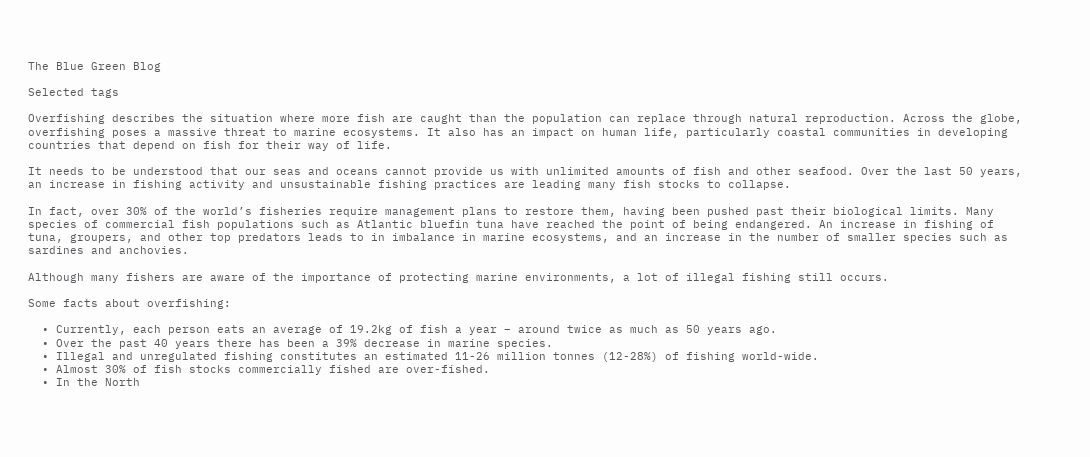The Blue Green Blog

Selected tags

Overfishing describes the situation where more fish are caught than the population can replace through natural reproduction. Across the globe, overfishing poses a massive threat to marine ecosystems. It also has an impact on human life, particularly coastal communities in developing countries that depend on fish for their way of life.

It needs to be understood that our seas and oceans cannot provide us with unlimited amounts of fish and other seafood. Over the last 50 years, an increase in fishing activity and unsustainable fishing practices are leading many fish stocks to collapse.

In fact, over 30% of the world’s fisheries require management plans to restore them, having been pushed past their biological limits. Many species of commercial fish populations such as Atlantic bluefin tuna have reached the point of being endangered. An increase in fishing of tuna, groupers, and other top predators leads to in imbalance in marine ecosystems, and an increase in the number of smaller species such as sardines and anchovies.

Although many fishers are aware of the importance of protecting marine environments, a lot of illegal fishing still occurs.

Some facts about overfishing:

  • Currently, each person eats an average of 19.2kg of fish a year – around twice as much as 50 years ago.
  • Over the past 40 years there has been a 39% decrease in marine species.
  • Illegal and unregulated fishing constitutes an estimated 11-26 million tonnes (12-28%) of fishing world-wide.
  • Almost 30% of fish stocks commercially fished are over-fished.
  • In the North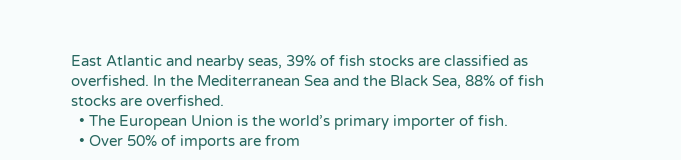East Atlantic and nearby seas, 39% of fish stocks are classified as overfished. In the Mediterranean Sea and the Black Sea, 88% of fish stocks are overfished.
  • The European Union is the world’s primary importer of fish.
  • Over 50% of imports are from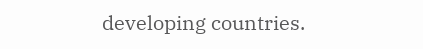developing countries.